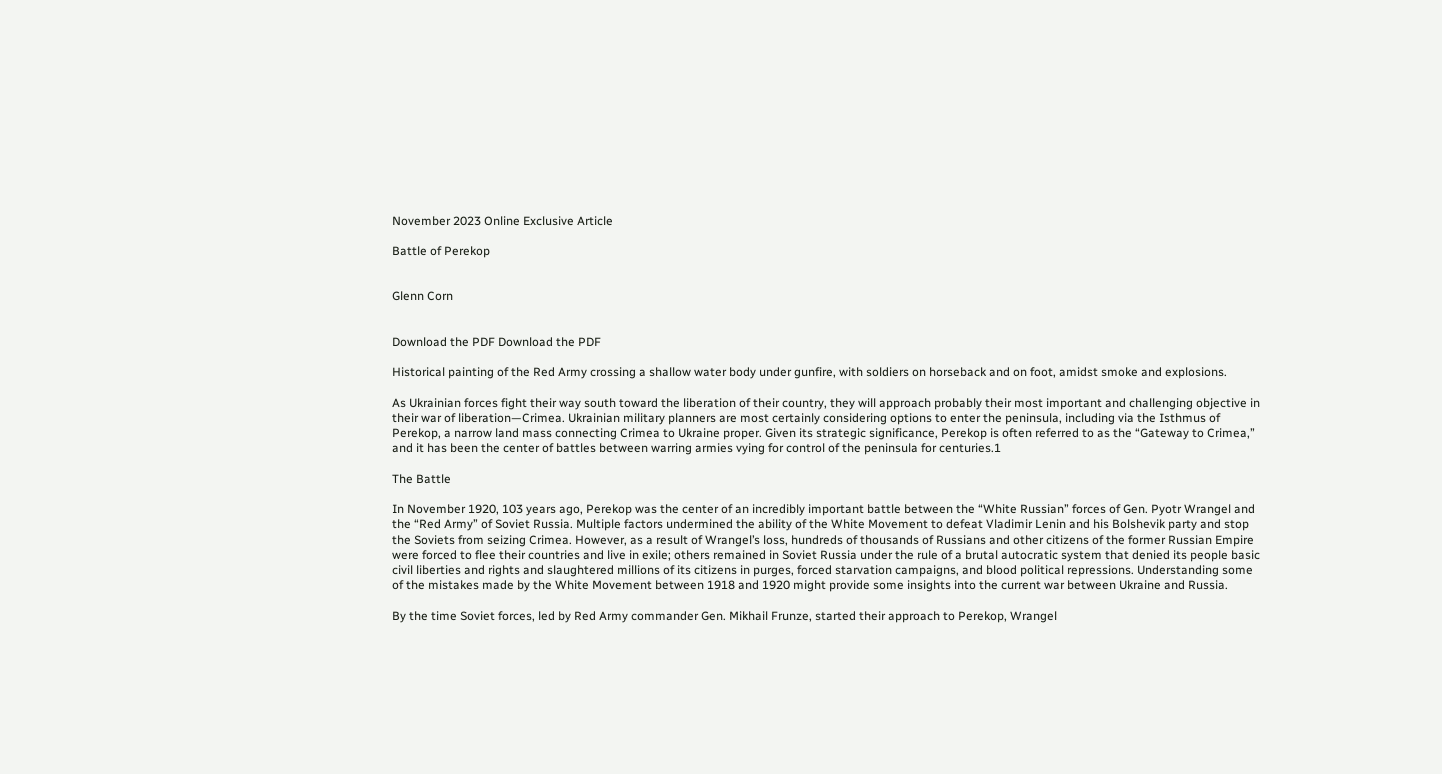November 2023 Online Exclusive Article

Battle of Perekop


Glenn Corn


Download the PDF Download the PDF

Historical painting of the Red Army crossing a shallow water body under gunfire, with soldiers on horseback and on foot, amidst smoke and explosions.

As Ukrainian forces fight their way south toward the liberation of their country, they will approach probably their most important and challenging objective in their war of liberation—Crimea. Ukrainian military planners are most certainly considering options to enter the peninsula, including via the Isthmus of Perekop, a narrow land mass connecting Crimea to Ukraine proper. Given its strategic significance, Perekop is often referred to as the “Gateway to Crimea,” and it has been the center of battles between warring armies vying for control of the peninsula for centuries.1

The Battle

In November 1920, 103 years ago, Perekop was the center of an incredibly important battle between the “White Russian” forces of Gen. Pyotr Wrangel and the “Red Army” of Soviet Russia. Multiple factors undermined the ability of the White Movement to defeat Vladimir Lenin and his Bolshevik party and stop the Soviets from seizing Crimea. However, as a result of Wrangel’s loss, hundreds of thousands of Russians and other citizens of the former Russian Empire were forced to flee their countries and live in exile; others remained in Soviet Russia under the rule of a brutal autocratic system that denied its people basic civil liberties and rights and slaughtered millions of its citizens in purges, forced starvation campaigns, and blood political repressions. Understanding some of the mistakes made by the White Movement between 1918 and 1920 might provide some insights into the current war between Ukraine and Russia.

By the time Soviet forces, led by Red Army commander Gen. Mikhail Frunze, started their approach to Perekop, Wrangel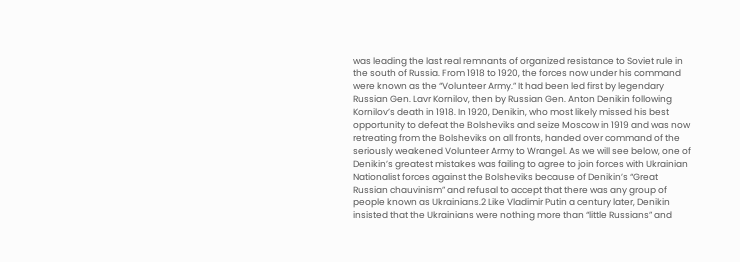was leading the last real remnants of organized resistance to Soviet rule in the south of Russia. From 1918 to 1920, the forces now under his command were known as the “Volunteer Army.” It had been led first by legendary Russian Gen. Lavr Kornilov, then by Russian Gen. Anton Denikin following Kornilov’s death in 1918. In 1920, Denikin, who most likely missed his best opportunity to defeat the Bolsheviks and seize Moscow in 1919 and was now retreating from the Bolsheviks on all fronts, handed over command of the seriously weakened Volunteer Army to Wrangel. As we will see below, one of Denikin’s greatest mistakes was failing to agree to join forces with Ukrainian Nationalist forces against the Bolsheviks because of Denikin’s “Great Russian chauvinism” and refusal to accept that there was any group of people known as Ukrainians.2 Like Vladimir Putin a century later, Denikin insisted that the Ukrainians were nothing more than “little Russians” and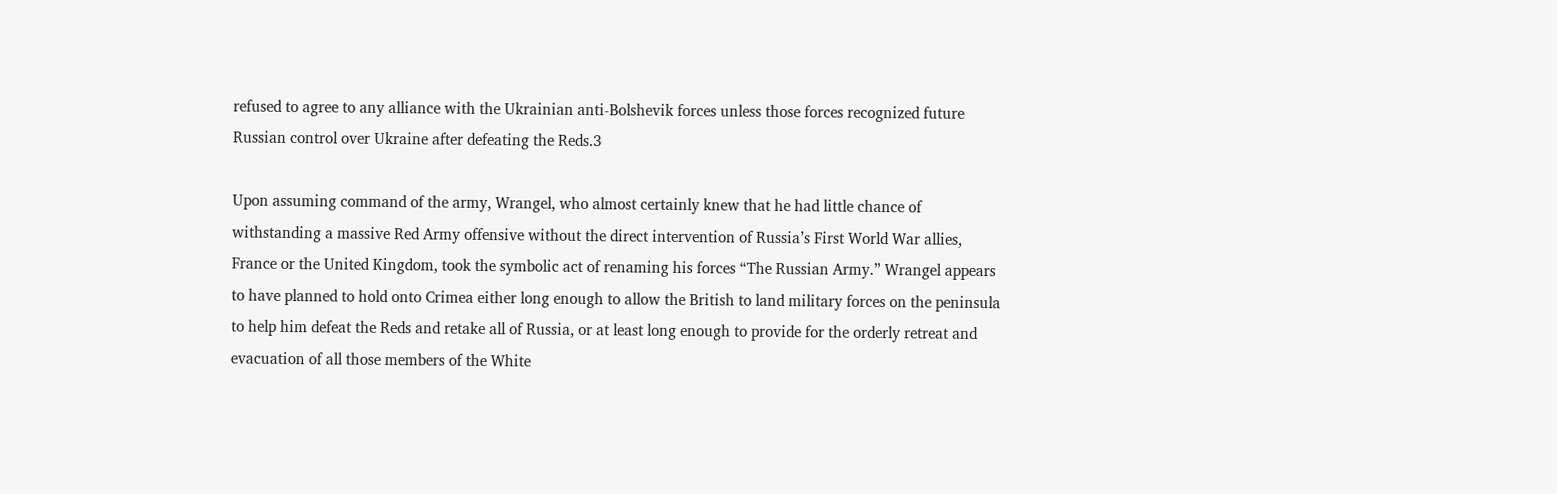refused to agree to any alliance with the Ukrainian anti-Bolshevik forces unless those forces recognized future Russian control over Ukraine after defeating the Reds.3

Upon assuming command of the army, Wrangel, who almost certainly knew that he had little chance of withstanding a massive Red Army offensive without the direct intervention of Russia’s First World War allies, France or the United Kingdom, took the symbolic act of renaming his forces “The Russian Army.” Wrangel appears to have planned to hold onto Crimea either long enough to allow the British to land military forces on the peninsula to help him defeat the Reds and retake all of Russia, or at least long enough to provide for the orderly retreat and evacuation of all those members of the White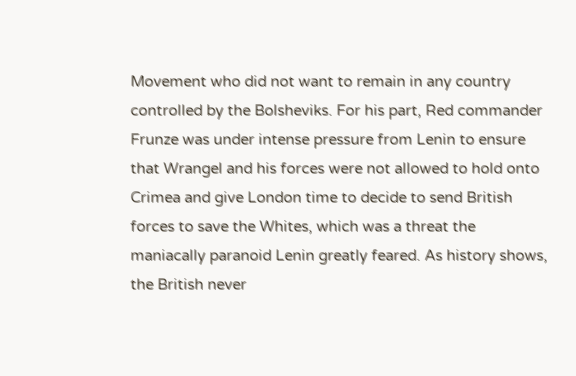Movement who did not want to remain in any country controlled by the Bolsheviks. For his part, Red commander Frunze was under intense pressure from Lenin to ensure that Wrangel and his forces were not allowed to hold onto Crimea and give London time to decide to send British forces to save the Whites, which was a threat the maniacally paranoid Lenin greatly feared. As history shows, the British never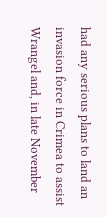had any serious plans to land an invasion force in Crimea to assist Wrangel and, in late November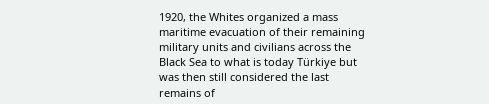1920, the Whites organized a mass maritime evacuation of their remaining military units and civilians across the Black Sea to what is today Türkiye but was then still considered the last remains of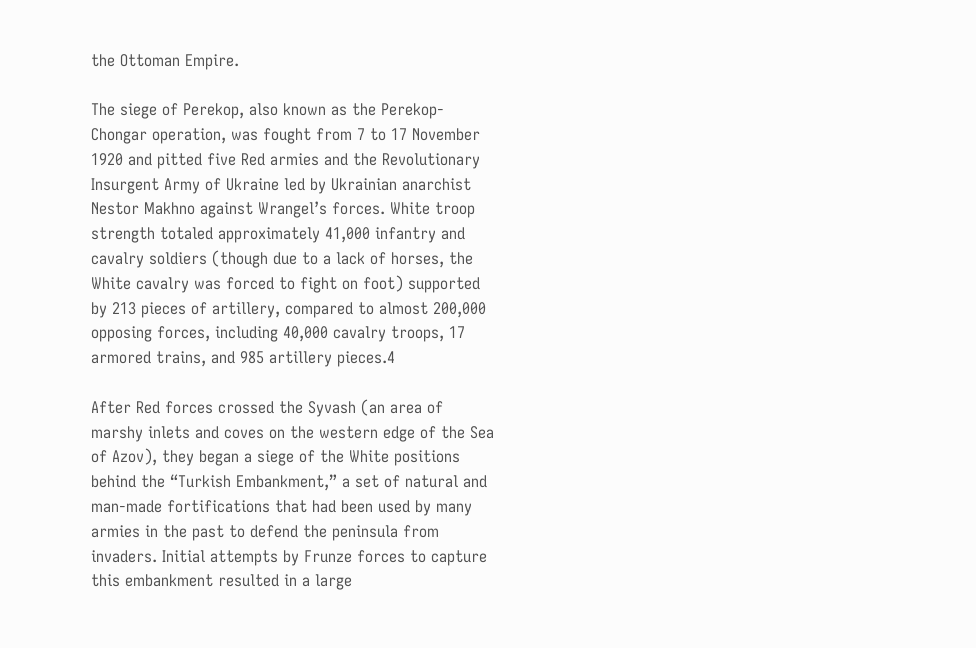the Ottoman Empire.

The siege of Perekop, also known as the Perekop-Chongar operation, was fought from 7 to 17 November 1920 and pitted five Red armies and the Revolutionary Insurgent Army of Ukraine led by Ukrainian anarchist Nestor Makhno against Wrangel’s forces. White troop strength totaled approximately 41,000 infantry and cavalry soldiers (though due to a lack of horses, the White cavalry was forced to fight on foot) supported by 213 pieces of artillery, compared to almost 200,000 opposing forces, including 40,000 cavalry troops, 17 armored trains, and 985 artillery pieces.4

After Red forces crossed the Syvash (an area of marshy inlets and coves on the western edge of the Sea of Azov), they began a siege of the White positions behind the “Turkish Embankment,” a set of natural and man-made fortifications that had been used by many armies in the past to defend the peninsula from invaders. Initial attempts by Frunze forces to capture this embankment resulted in a large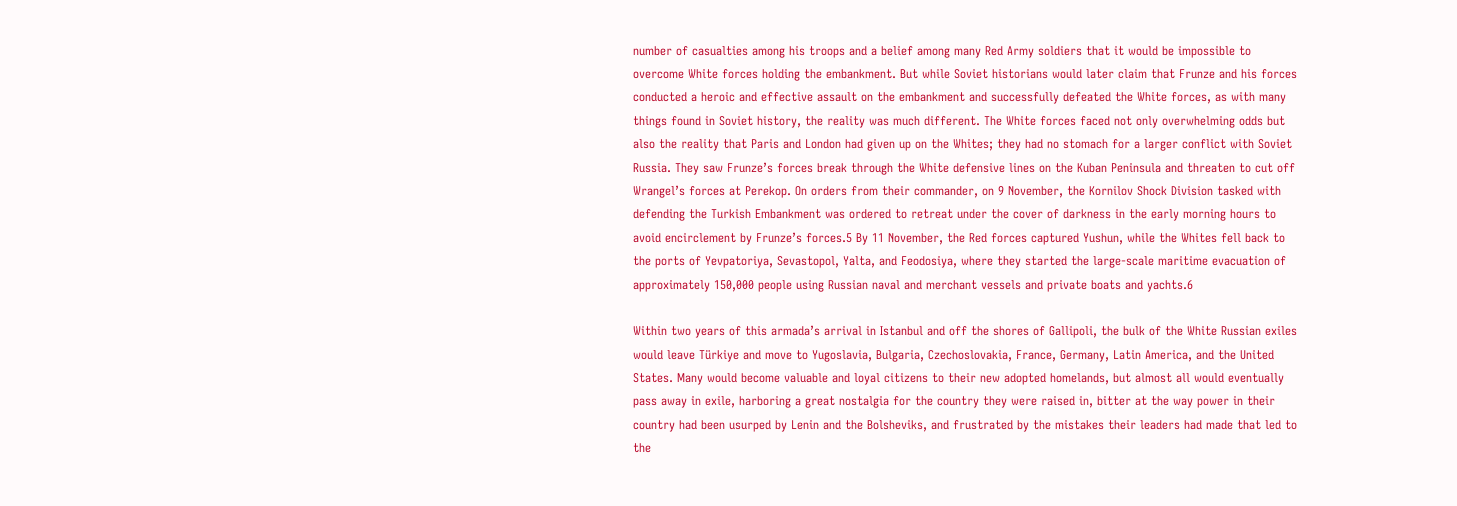number of casualties among his troops and a belief among many Red Army soldiers that it would be impossible to overcome White forces holding the embankment. But while Soviet historians would later claim that Frunze and his forces conducted a heroic and effective assault on the embankment and successfully defeated the White forces, as with many things found in Soviet history, the reality was much different. The White forces faced not only overwhelming odds but also the reality that Paris and London had given up on the Whites; they had no stomach for a larger conflict with Soviet Russia. They saw Frunze’s forces break through the White defensive lines on the Kuban Peninsula and threaten to cut off Wrangel’s forces at Perekop. On orders from their commander, on 9 November, the Kornilov Shock Division tasked with defending the Turkish Embankment was ordered to retreat under the cover of darkness in the early morning hours to avoid encirclement by Frunze’s forces.5 By 11 November, the Red forces captured Yushun, while the Whites fell back to the ports of Yevpatoriya, Sevastopol, Yalta, and Feodosiya, where they started the large-scale maritime evacuation of approximately 150,000 people using Russian naval and merchant vessels and private boats and yachts.6

Within two years of this armada’s arrival in Istanbul and off the shores of Gallipoli, the bulk of the White Russian exiles would leave Türkiye and move to Yugoslavia, Bulgaria, Czechoslovakia, France, Germany, Latin America, and the United States. Many would become valuable and loyal citizens to their new adopted homelands, but almost all would eventually pass away in exile, harboring a great nostalgia for the country they were raised in, bitter at the way power in their country had been usurped by Lenin and the Bolsheviks, and frustrated by the mistakes their leaders had made that led to the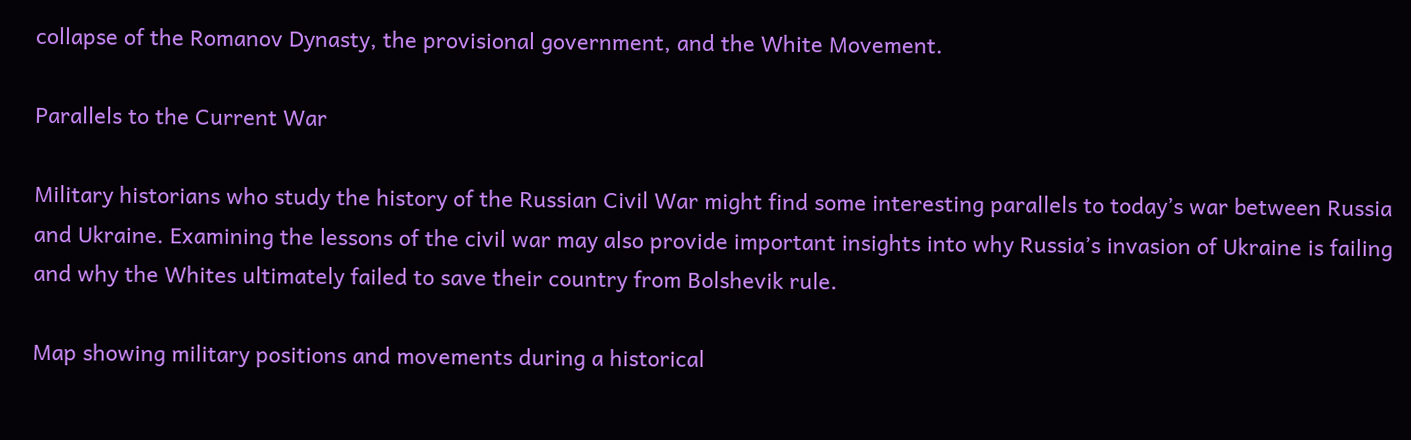collapse of the Romanov Dynasty, the provisional government, and the White Movement.

Parallels to the Current War

Military historians who study the history of the Russian Civil War might find some interesting parallels to today’s war between Russia and Ukraine. Examining the lessons of the civil war may also provide important insights into why Russia’s invasion of Ukraine is failing and why the Whites ultimately failed to save their country from Bolshevik rule.

Map showing military positions and movements during a historical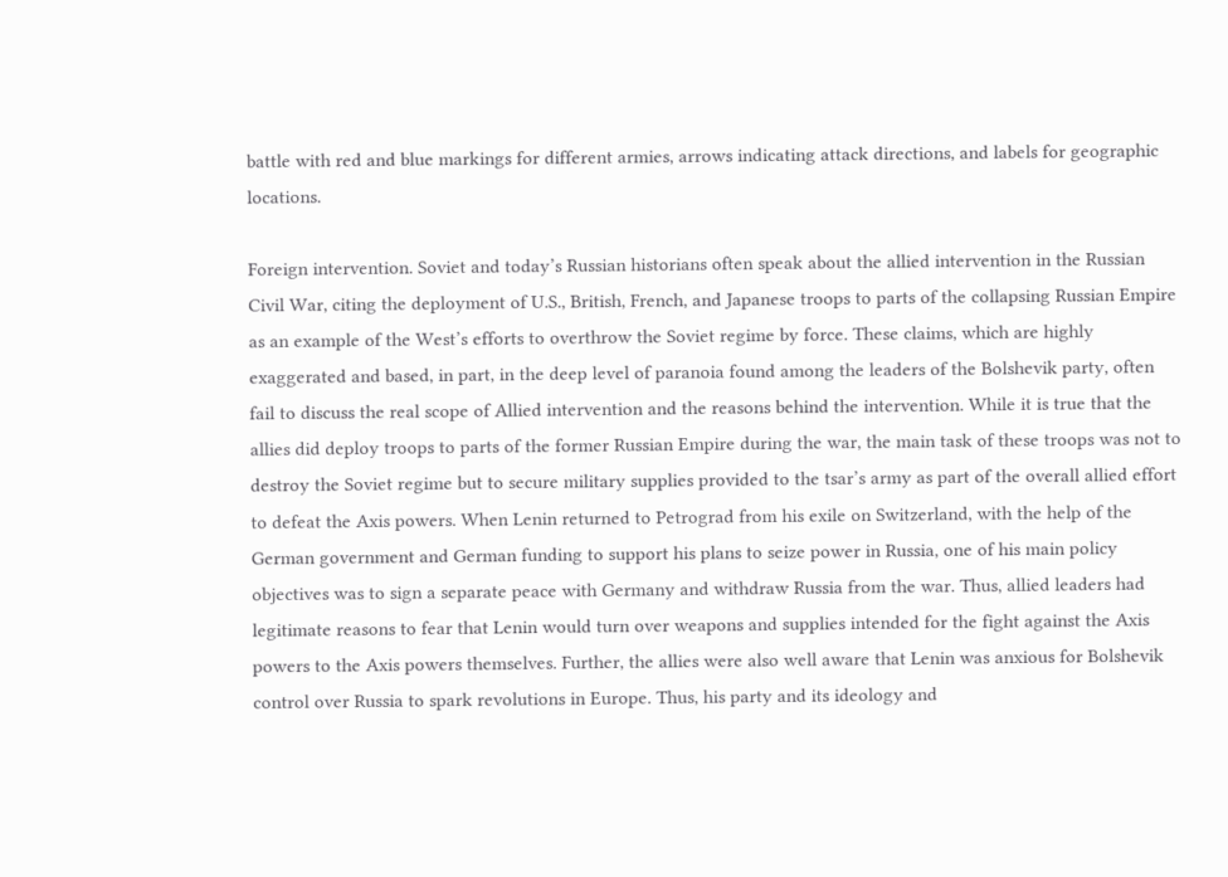battle with red and blue markings for different armies, arrows indicating attack directions, and labels for geographic locations.

Foreign intervention. Soviet and today’s Russian historians often speak about the allied intervention in the Russian Civil War, citing the deployment of U.S., British, French, and Japanese troops to parts of the collapsing Russian Empire as an example of the West’s efforts to overthrow the Soviet regime by force. These claims, which are highly exaggerated and based, in part, in the deep level of paranoia found among the leaders of the Bolshevik party, often fail to discuss the real scope of Allied intervention and the reasons behind the intervention. While it is true that the allies did deploy troops to parts of the former Russian Empire during the war, the main task of these troops was not to destroy the Soviet regime but to secure military supplies provided to the tsar’s army as part of the overall allied effort to defeat the Axis powers. When Lenin returned to Petrograd from his exile on Switzerland, with the help of the German government and German funding to support his plans to seize power in Russia, one of his main policy objectives was to sign a separate peace with Germany and withdraw Russia from the war. Thus, allied leaders had legitimate reasons to fear that Lenin would turn over weapons and supplies intended for the fight against the Axis powers to the Axis powers themselves. Further, the allies were also well aware that Lenin was anxious for Bolshevik control over Russia to spark revolutions in Europe. Thus, his party and its ideology and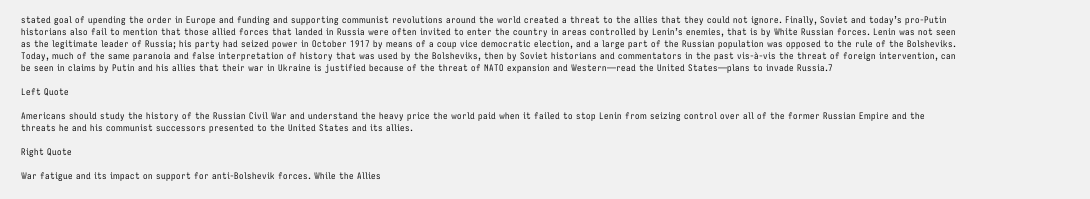stated goal of upending the order in Europe and funding and supporting communist revolutions around the world created a threat to the allies that they could not ignore. Finally, Soviet and today’s pro-Putin historians also fail to mention that those allied forces that landed in Russia were often invited to enter the country in areas controlled by Lenin’s enemies, that is by White Russian forces. Lenin was not seen as the legitimate leader of Russia; his party had seized power in October 1917 by means of a coup vice democratic election, and a large part of the Russian population was opposed to the rule of the Bolsheviks. Today, much of the same paranoia and false interpretation of history that was used by the Bolsheviks, then by Soviet historians and commentators in the past vis-à-vis the threat of foreign intervention, can be seen in claims by Putin and his allies that their war in Ukraine is justified because of the threat of NATO expansion and Western—read the United States—plans to invade Russia.7

Left Quote

Americans should study the history of the Russian Civil War and understand the heavy price the world paid when it failed to stop Lenin from seizing control over all of the former Russian Empire and the threats he and his communist successors presented to the United States and its allies.

Right Quote

War fatigue and its impact on support for anti-Bolshevik forces. While the Allies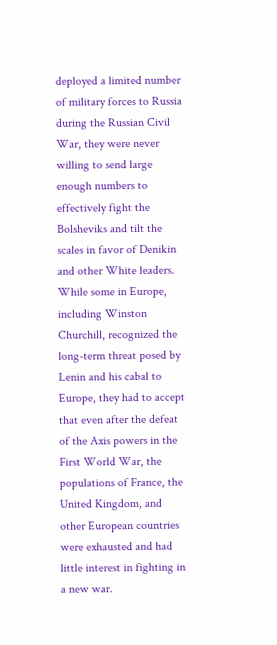deployed a limited number of military forces to Russia during the Russian Civil War, they were never willing to send large enough numbers to effectively fight the Bolsheviks and tilt the scales in favor of Denikin and other White leaders. While some in Europe, including Winston Churchill, recognized the long-term threat posed by Lenin and his cabal to Europe, they had to accept that even after the defeat of the Axis powers in the First World War, the populations of France, the United Kingdom, and other European countries were exhausted and had little interest in fighting in a new war.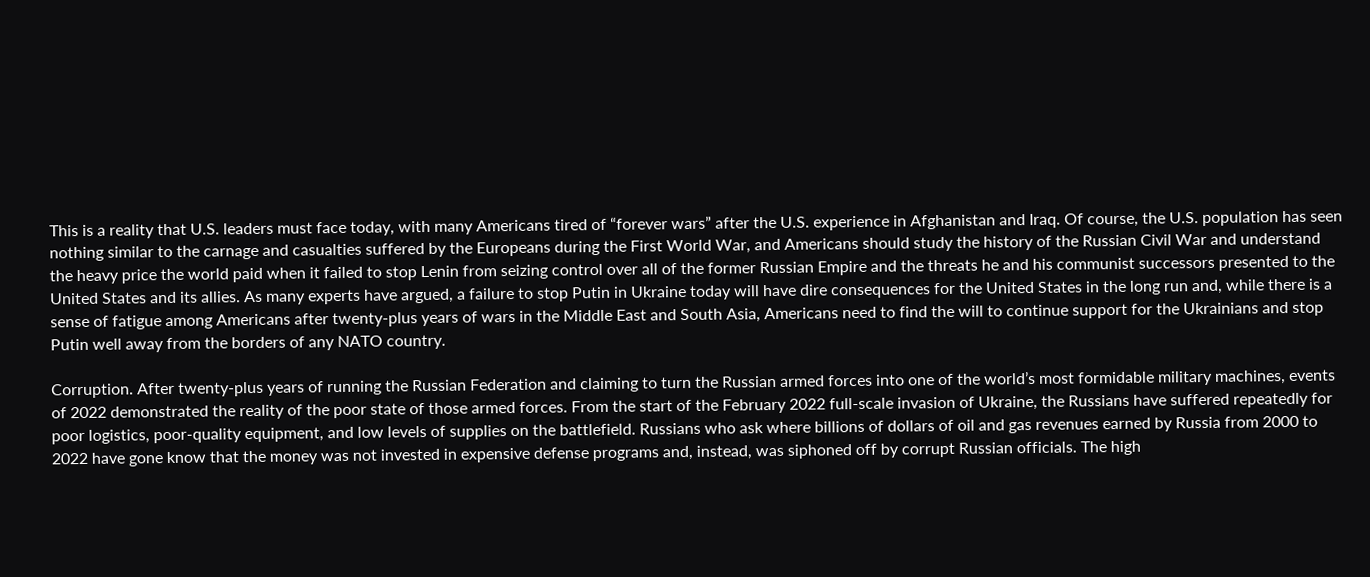This is a reality that U.S. leaders must face today, with many Americans tired of “forever wars” after the U.S. experience in Afghanistan and Iraq. Of course, the U.S. population has seen nothing similar to the carnage and casualties suffered by the Europeans during the First World War, and Americans should study the history of the Russian Civil War and understand the heavy price the world paid when it failed to stop Lenin from seizing control over all of the former Russian Empire and the threats he and his communist successors presented to the United States and its allies. As many experts have argued, a failure to stop Putin in Ukraine today will have dire consequences for the United States in the long run and, while there is a sense of fatigue among Americans after twenty-plus years of wars in the Middle East and South Asia, Americans need to find the will to continue support for the Ukrainians and stop Putin well away from the borders of any NATO country.

Corruption. After twenty-plus years of running the Russian Federation and claiming to turn the Russian armed forces into one of the world’s most formidable military machines, events of 2022 demonstrated the reality of the poor state of those armed forces. From the start of the February 2022 full-scale invasion of Ukraine, the Russians have suffered repeatedly for poor logistics, poor-quality equipment, and low levels of supplies on the battlefield. Russians who ask where billions of dollars of oil and gas revenues earned by Russia from 2000 to 2022 have gone know that the money was not invested in expensive defense programs and, instead, was siphoned off by corrupt Russian officials. The high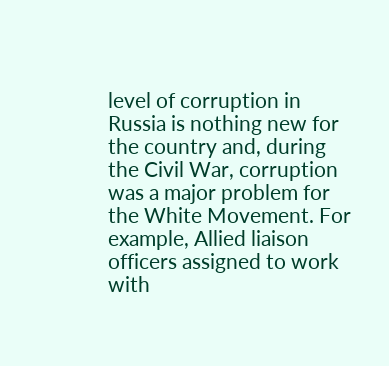level of corruption in Russia is nothing new for the country and, during the Civil War, corruption was a major problem for the White Movement. For example, Allied liaison officers assigned to work with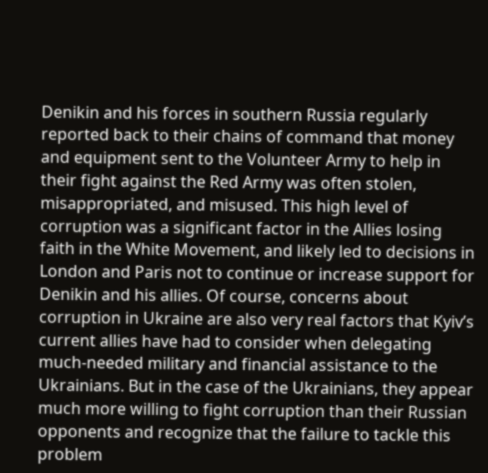Denikin and his forces in southern Russia regularly reported back to their chains of command that money and equipment sent to the Volunteer Army to help in their fight against the Red Army was often stolen, misappropriated, and misused. This high level of corruption was a significant factor in the Allies losing faith in the White Movement, and likely led to decisions in London and Paris not to continue or increase support for Denikin and his allies. Of course, concerns about corruption in Ukraine are also very real factors that Kyiv’s current allies have had to consider when delegating much-needed military and financial assistance to the Ukrainians. But in the case of the Ukrainians, they appear much more willing to fight corruption than their Russian opponents and recognize that the failure to tackle this problem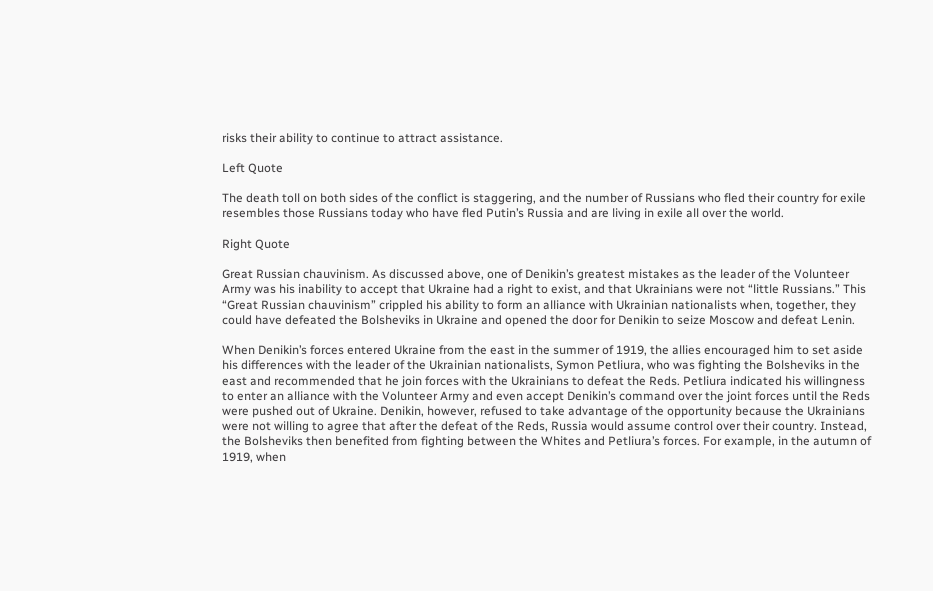risks their ability to continue to attract assistance.

Left Quote

The death toll on both sides of the conflict is staggering, and the number of Russians who fled their country for exile resembles those Russians today who have fled Putin’s Russia and are living in exile all over the world.

Right Quote

Great Russian chauvinism. As discussed above, one of Denikin’s greatest mistakes as the leader of the Volunteer Army was his inability to accept that Ukraine had a right to exist, and that Ukrainians were not “little Russians.” This “Great Russian chauvinism” crippled his ability to form an alliance with Ukrainian nationalists when, together, they could have defeated the Bolsheviks in Ukraine and opened the door for Denikin to seize Moscow and defeat Lenin.

When Denikin’s forces entered Ukraine from the east in the summer of 1919, the allies encouraged him to set aside his differences with the leader of the Ukrainian nationalists, Symon Petliura, who was fighting the Bolsheviks in the east and recommended that he join forces with the Ukrainians to defeat the Reds. Petliura indicated his willingness to enter an alliance with the Volunteer Army and even accept Denikin’s command over the joint forces until the Reds were pushed out of Ukraine. Denikin, however, refused to take advantage of the opportunity because the Ukrainians were not willing to agree that after the defeat of the Reds, Russia would assume control over their country. Instead, the Bolsheviks then benefited from fighting between the Whites and Petliura’s forces. For example, in the autumn of 1919, when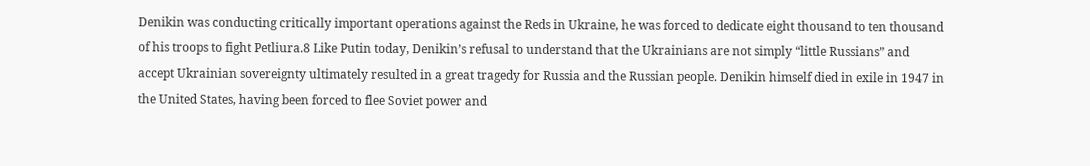Denikin was conducting critically important operations against the Reds in Ukraine, he was forced to dedicate eight thousand to ten thousand of his troops to fight Petliura.8 Like Putin today, Denikin’s refusal to understand that the Ukrainians are not simply “little Russians” and accept Ukrainian sovereignty ultimately resulted in a great tragedy for Russia and the Russian people. Denikin himself died in exile in 1947 in the United States, having been forced to flee Soviet power and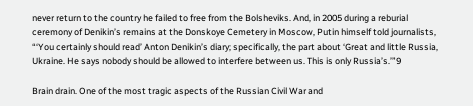never return to the country he failed to free from the Bolsheviks. And, in 2005 during a reburial ceremony of Denikin’s remains at the Donskoye Cemetery in Moscow, Putin himself told journalists, “‘You certainly should read’ Anton Denikin’s diary; specifically, the part about ‘Great and little Russia, Ukraine. He says nobody should be allowed to interfere between us. This is only Russia’s.’”9

Brain drain. One of the most tragic aspects of the Russian Civil War and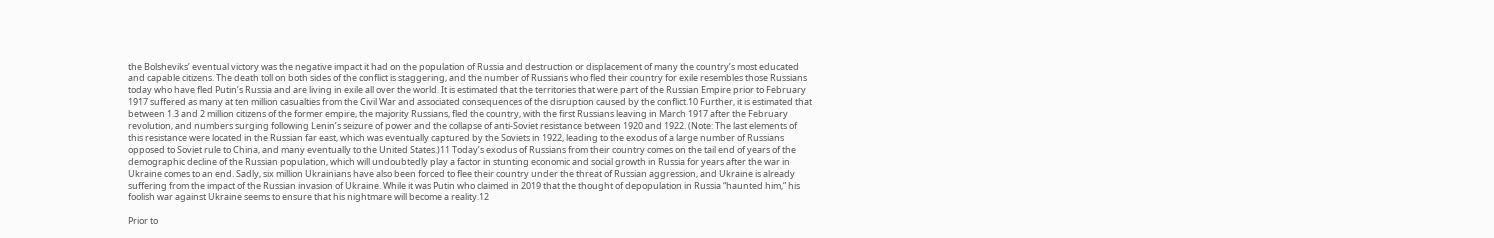the Bolsheviks’ eventual victory was the negative impact it had on the population of Russia and destruction or displacement of many the country’s most educated and capable citizens. The death toll on both sides of the conflict is staggering, and the number of Russians who fled their country for exile resembles those Russians today who have fled Putin’s Russia and are living in exile all over the world. It is estimated that the territories that were part of the Russian Empire prior to February 1917 suffered as many at ten million casualties from the Civil War and associated consequences of the disruption caused by the conflict.10 Further, it is estimated that between 1.3 and 2 million citizens of the former empire, the majority Russians, fled the country, with the first Russians leaving in March 1917 after the February revolution, and numbers surging following Lenin’s seizure of power and the collapse of anti-Soviet resistance between 1920 and 1922. (Note: The last elements of this resistance were located in the Russian far east, which was eventually captured by the Soviets in 1922, leading to the exodus of a large number of Russians opposed to Soviet rule to China, and many eventually to the United States.)11 Today’s exodus of Russians from their country comes on the tail end of years of the demographic decline of the Russian population, which will undoubtedly play a factor in stunting economic and social growth in Russia for years after the war in Ukraine comes to an end. Sadly, six million Ukrainians have also been forced to flee their country under the threat of Russian aggression, and Ukraine is already suffering from the impact of the Russian invasion of Ukraine. While it was Putin who claimed in 2019 that the thought of depopulation in Russia “haunted him,” his foolish war against Ukraine seems to ensure that his nightmare will become a reality.12

Prior to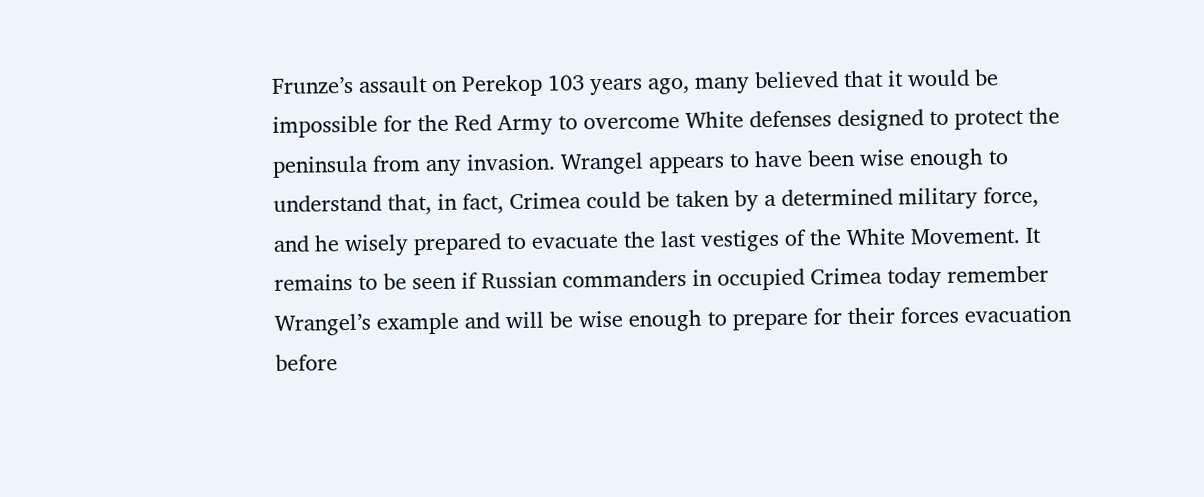Frunze’s assault on Perekop 103 years ago, many believed that it would be impossible for the Red Army to overcome White defenses designed to protect the peninsula from any invasion. Wrangel appears to have been wise enough to understand that, in fact, Crimea could be taken by a determined military force, and he wisely prepared to evacuate the last vestiges of the White Movement. It remains to be seen if Russian commanders in occupied Crimea today remember Wrangel’s example and will be wise enough to prepare for their forces evacuation before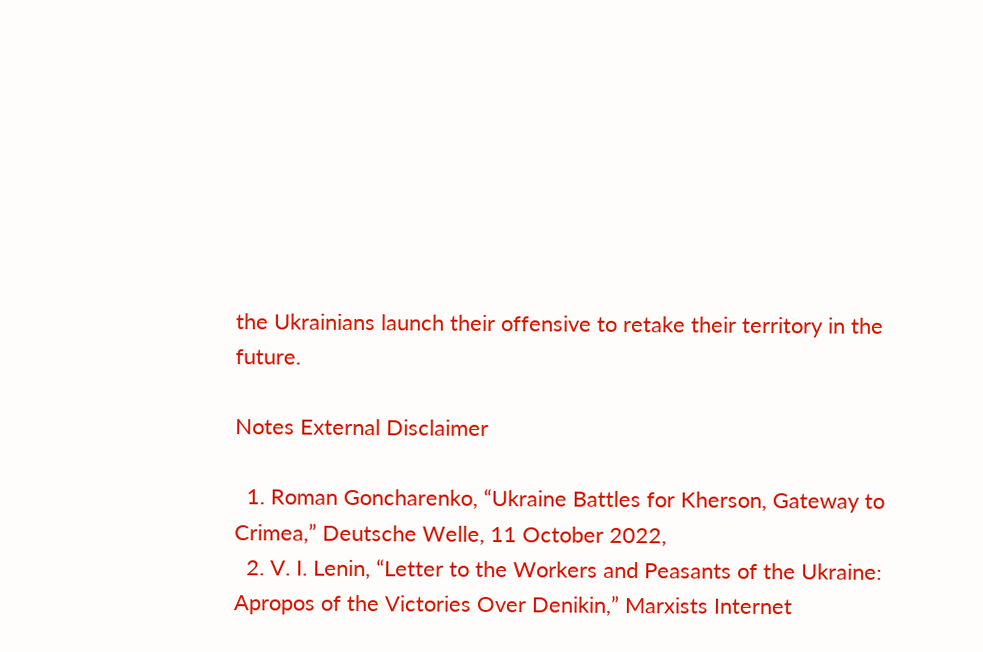the Ukrainians launch their offensive to retake their territory in the future.

Notes External Disclaimer

  1. Roman Goncharenko, “Ukraine Battles for Kherson, Gateway to Crimea,” Deutsche Welle, 11 October 2022,
  2. V. I. Lenin, “Letter to the Workers and Peasants of the Ukraine: Apropos of the Victories Over Denikin,” Marxists Internet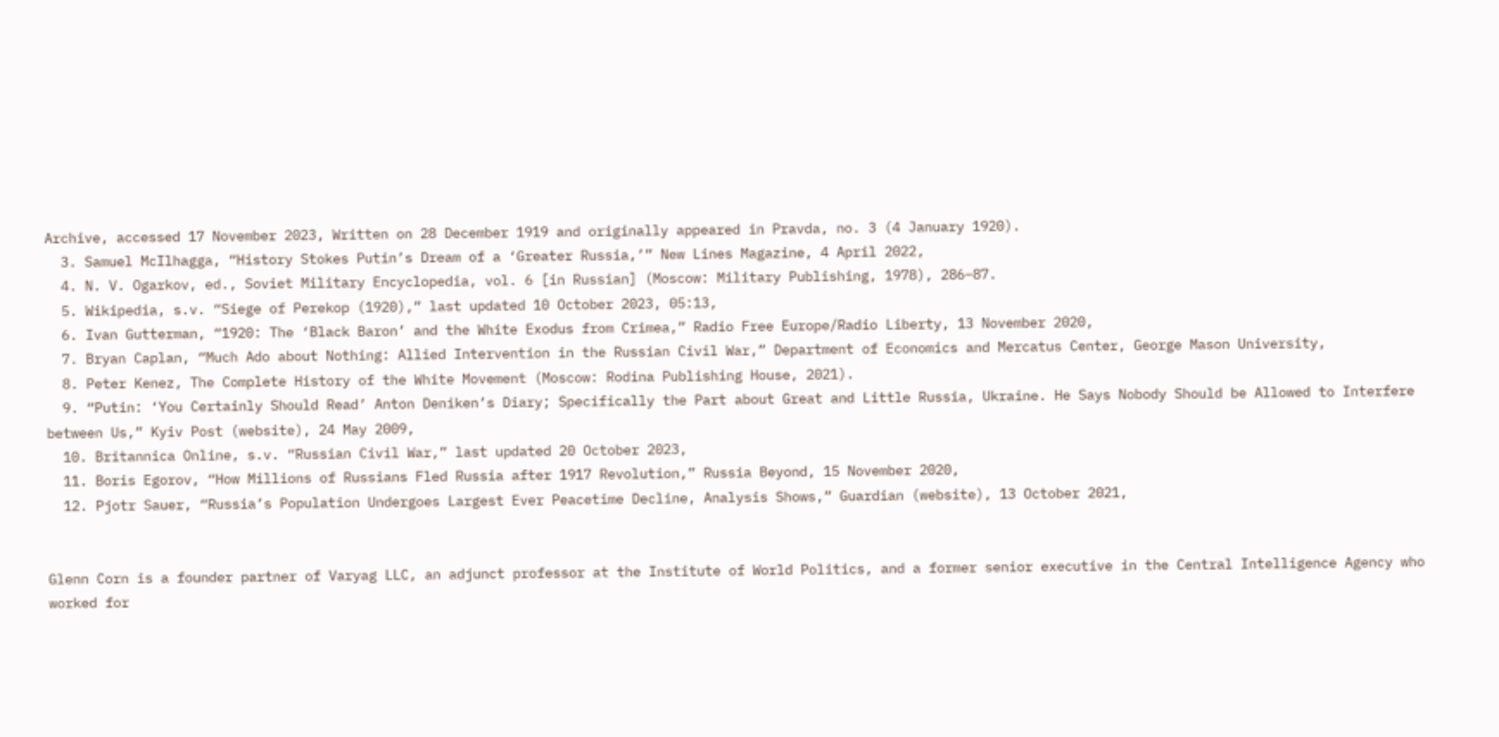Archive, accessed 17 November 2023, Written on 28 December 1919 and originally appeared in Pravda, no. 3 (4 January 1920).
  3. Samuel McIlhagga, “History Stokes Putin’s Dream of a ‘Greater Russia,’” New Lines Magazine, 4 April 2022,
  4. N. V. Ogarkov, ed., Soviet Military Encyclopedia, vol. 6 [in Russian] (Moscow: Military Publishing, 1978), 286–87.
  5. Wikipedia, s.v. “Siege of Perekop (1920),” last updated 10 October 2023, 05:13,
  6. Ivan Gutterman, “1920: The ‘Black Baron’ and the White Exodus from Crimea,” Radio Free Europe/Radio Liberty, 13 November 2020,
  7. Bryan Caplan, “Much Ado about Nothing: Allied Intervention in the Russian Civil War,” Department of Economics and Mercatus Center, George Mason University,
  8. Peter Kenez, The Complete History of the White Movement (Moscow: Rodina Publishing House, 2021).
  9. “Putin: ‘You Certainly Should Read’ Anton Deniken’s Diary; Specifically the Part about Great and Little Russia, Ukraine. He Says Nobody Should be Allowed to Interfere between Us,” Kyiv Post (website), 24 May 2009,
  10. Britannica Online, s.v. “Russian Civil War,” last updated 20 October 2023,
  11. Boris Egorov, “How Millions of Russians Fled Russia after 1917 Revolution,” Russia Beyond, 15 November 2020,
  12. Pjotr Sauer, “Russia’s Population Undergoes Largest Ever Peacetime Decline, Analysis Shows,” Guardian (website), 13 October 2021,


Glenn Corn is a founder partner of Varyag LLC, an adjunct professor at the Institute of World Politics, and a former senior executive in the Central Intelligence Agency who worked for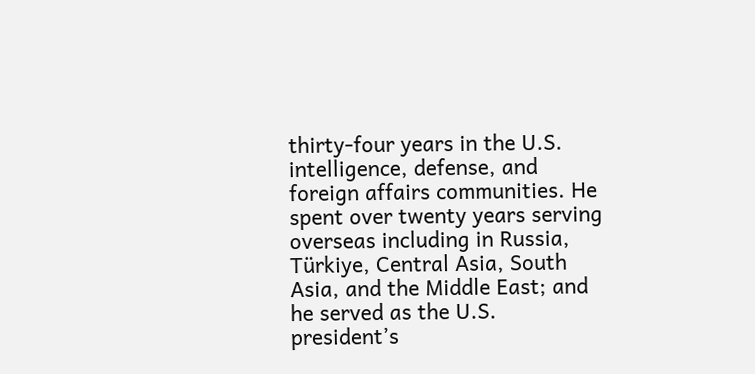thirty-four years in the U.S. intelligence, defense, and foreign affairs communities. He spent over twenty years serving overseas including in Russia, Türkiye, Central Asia, South Asia, and the Middle East; and he served as the U.S. president’s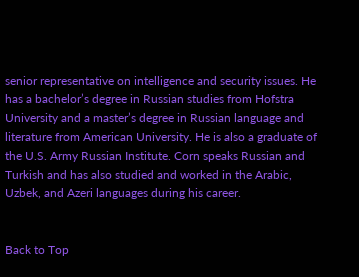senior representative on intelligence and security issues. He has a bachelor’s degree in Russian studies from Hofstra University and a master’s degree in Russian language and literature from American University. He is also a graduate of the U.S. Army Russian Institute. Corn speaks Russian and Turkish and has also studied and worked in the Arabic, Uzbek, and Azeri languages during his career.


Back to Top